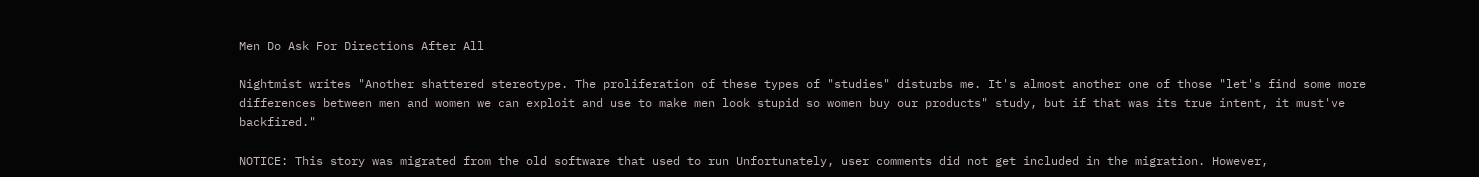Men Do Ask For Directions After All

Nightmist writes "Another shattered stereotype. The proliferation of these types of "studies" disturbs me. It's almost another one of those "let's find some more differences between men and women we can exploit and use to make men look stupid so women buy our products" study, but if that was its true intent, it must've backfired."

NOTICE: This story was migrated from the old software that used to run Unfortunately, user comments did not get included in the migration. However,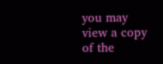you may view a copy of the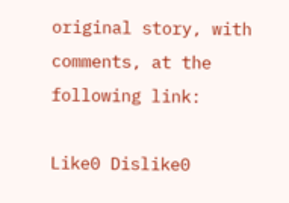original story, with comments, at the following link:

Like0 Dislike0